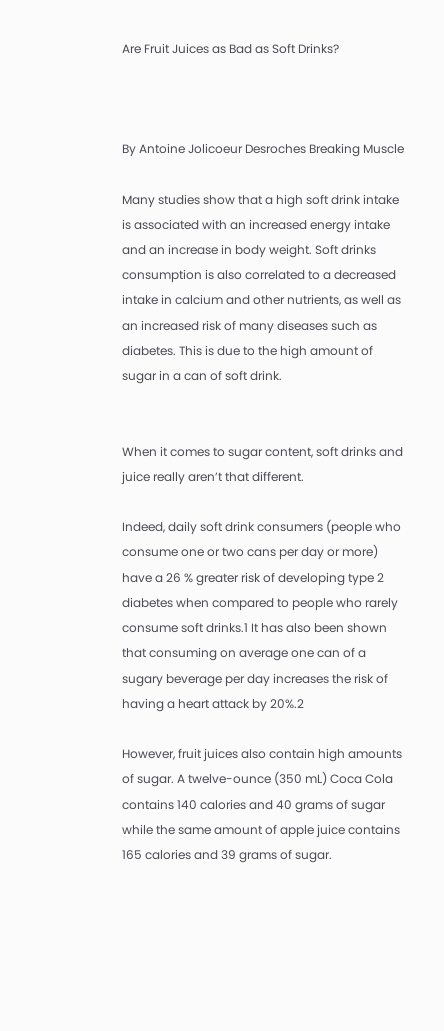Are Fruit Juices as Bad as Soft Drinks?



By Antoine Jolicoeur Desroches Breaking Muscle

Many studies show that a high soft drink intake is associated with an increased energy intake and an increase in body weight. Soft drinks consumption is also correlated to a decreased intake in calcium and other nutrients, as well as an increased risk of many diseases such as diabetes. This is due to the high amount of sugar in a can of soft drink.


When it comes to sugar content, soft drinks and juice really aren’t that different.

Indeed, daily soft drink consumers (people who consume one or two cans per day or more) have a 26 % greater risk of developing type 2 diabetes when compared to people who rarely consume soft drinks.1 It has also been shown that consuming on average one can of a sugary beverage per day increases the risk of having a heart attack by 20%.2

However, fruit juices also contain high amounts of sugar. A twelve-ounce (350 mL) Coca Cola contains 140 calories and 40 grams of sugar while the same amount of apple juice contains 165 calories and 39 grams of sugar.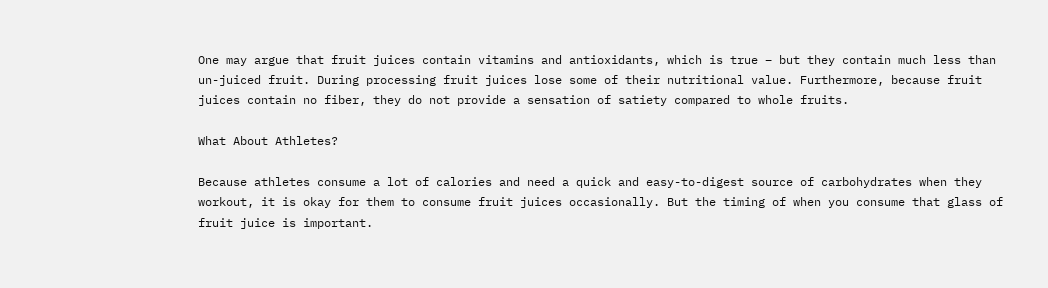One may argue that fruit juices contain vitamins and antioxidants, which is true – but they contain much less than un-juiced fruit. During processing fruit juices lose some of their nutritional value. Furthermore, because fruit juices contain no fiber, they do not provide a sensation of satiety compared to whole fruits.

What About Athletes?

Because athletes consume a lot of calories and need a quick and easy-to-digest source of carbohydrates when they workout, it is okay for them to consume fruit juices occasionally. But the timing of when you consume that glass of fruit juice is important.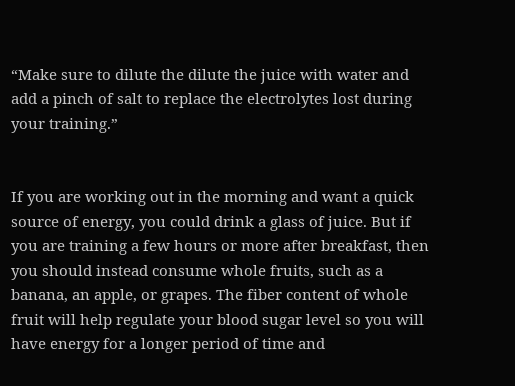“Make sure to dilute the dilute the juice with water and add a pinch of salt to replace the electrolytes lost during your training.”


If you are working out in the morning and want a quick source of energy, you could drink a glass of juice. But if you are training a few hours or more after breakfast, then you should instead consume whole fruits, such as a banana, an apple, or grapes. The fiber content of whole fruit will help regulate your blood sugar level so you will have energy for a longer period of time and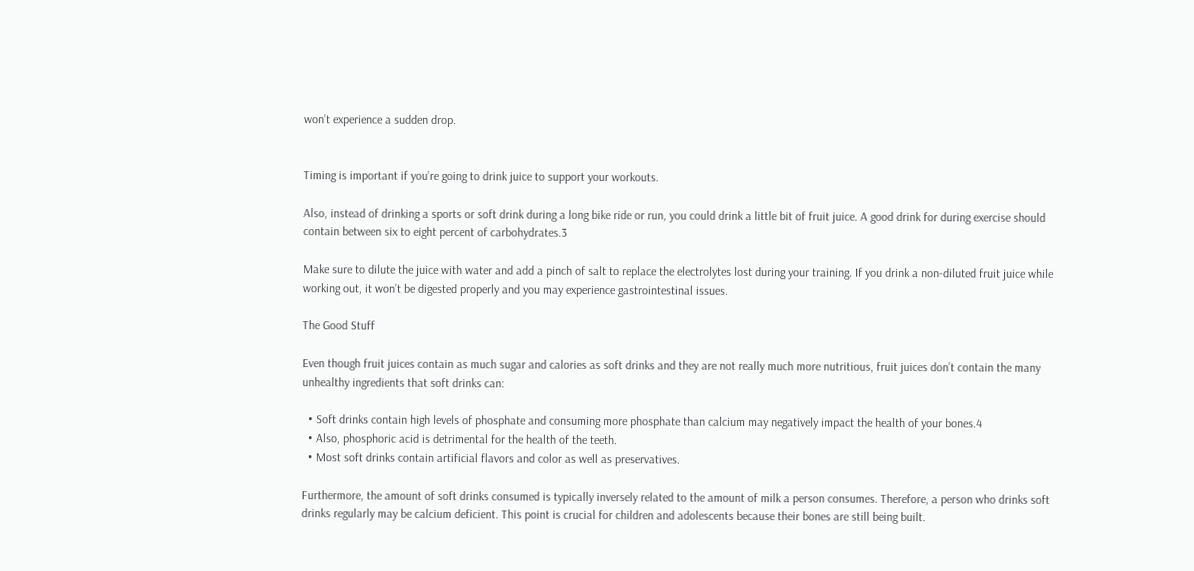won’t experience a sudden drop.


Timing is important if you’re going to drink juice to support your workouts.

Also, instead of drinking a sports or soft drink during a long bike ride or run, you could drink a little bit of fruit juice. A good drink for during exercise should contain between six to eight percent of carbohydrates.3

Make sure to dilute the juice with water and add a pinch of salt to replace the electrolytes lost during your training. If you drink a non-diluted fruit juice while working out, it won’t be digested properly and you may experience gastrointestinal issues.

The Good Stuff

Even though fruit juices contain as much sugar and calories as soft drinks and they are not really much more nutritious, fruit juices don’t contain the many unhealthy ingredients that soft drinks can:

  • Soft drinks contain high levels of phosphate and consuming more phosphate than calcium may negatively impact the health of your bones.4
  • Also, phosphoric acid is detrimental for the health of the teeth.
  • Most soft drinks contain artificial flavors and color as well as preservatives.

Furthermore, the amount of soft drinks consumed is typically inversely related to the amount of milk a person consumes. Therefore, a person who drinks soft drinks regularly may be calcium deficient. This point is crucial for children and adolescents because their bones are still being built.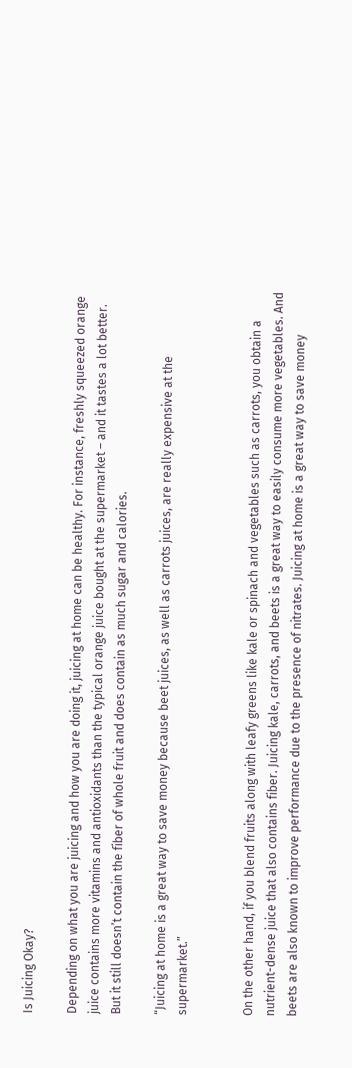Is Juicing Okay?

Depending on what you are juicing and how you are doing it, juicing at home can be healthy. For instance, freshly squeezed orange juice contains more vitamins and antioxidants than the typical orange juice bought at the supermarket – and it tastes a lot better. But it still doesn’t contain the fiber of whole fruit and does contain as much sugar and calories.

“Juicing at home is a great way to save money because beet juices, as well as carrots juices, are really expensive at the supermarket.”


On the other hand, if you blend fruits along with leafy greens like kale or spinach and vegetables such as carrots, you obtain a nutrient-dense juice that also contains fiber. Juicing kale, carrots, and beets is a great way to easily consume more vegetables. And beets are also known to improve performance due to the presence of nitrates. Juicing at home is a great way to save money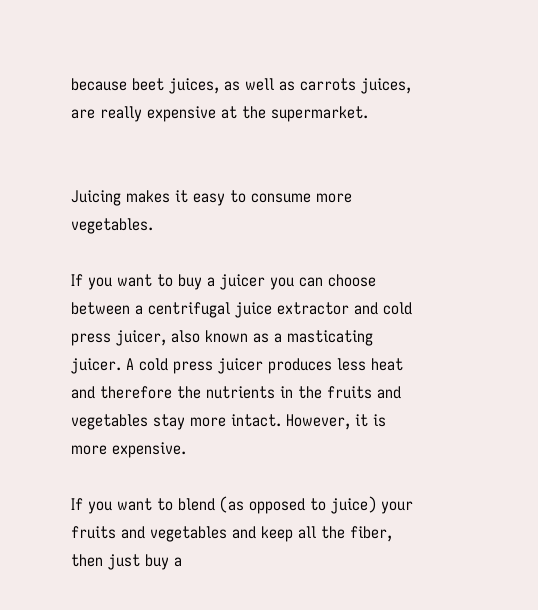because beet juices, as well as carrots juices, are really expensive at the supermarket.


Juicing makes it easy to consume more vegetables.

If you want to buy a juicer you can choose between a centrifugal juice extractor and cold press juicer, also known as a masticating juicer. A cold press juicer produces less heat and therefore the nutrients in the fruits and vegetables stay more intact. However, it is more expensive.

If you want to blend (as opposed to juice) your fruits and vegetables and keep all the fiber, then just buy a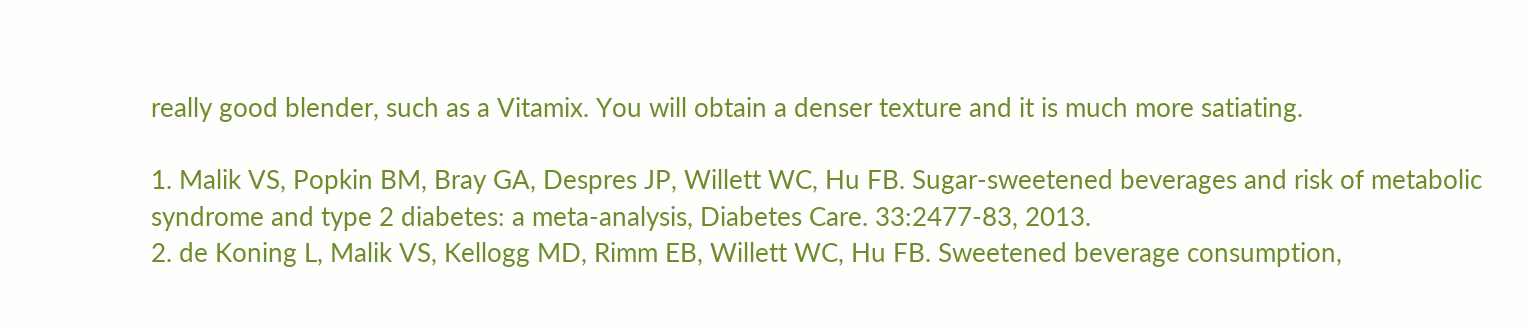really good blender, such as a Vitamix. You will obtain a denser texture and it is much more satiating.

1. Malik VS, Popkin BM, Bray GA, Despres JP, Willett WC, Hu FB. Sugar-sweetened beverages and risk of metabolic syndrome and type 2 diabetes: a meta-analysis, Diabetes Care. 33:2477-83, 2013.
2. de Koning L, Malik VS, Kellogg MD, Rimm EB, Willett WC, Hu FB. Sweetened beverage consumption,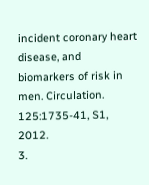incident coronary heart disease, and biomarkers of risk in men. Circulation. 125:1735-41, S1, 2012.
3.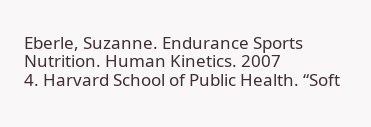Eberle, Suzanne. Endurance Sports Nutrition. Human Kinetics. 2007
4. Harvard School of Public Health. “Soft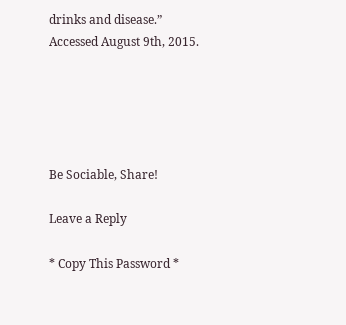drinks and disease.” Accessed August 9th, 2015.





Be Sociable, Share!

Leave a Reply

* Copy This Password *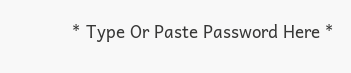* Type Or Paste Password Here *